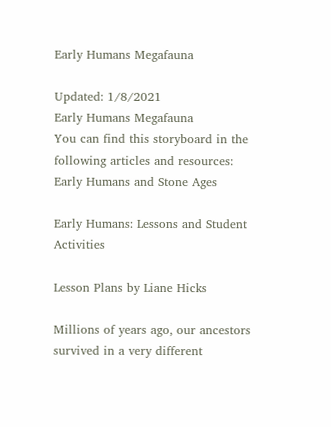Early Humans Megafauna

Updated: 1/8/2021
Early Humans Megafauna
You can find this storyboard in the following articles and resources:
Early Humans and Stone Ages

Early Humans: Lessons and Student Activities

Lesson Plans by Liane Hicks

Millions of years ago, our ancestors survived in a very different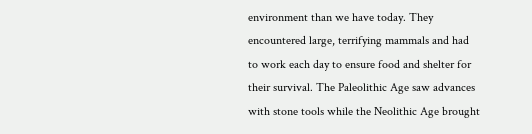environment than we have today. They encountered large, terrifying mammals and had to work each day to ensure food and shelter for their survival. The Paleolithic Age saw advances with stone tools while the Neolithic Age brought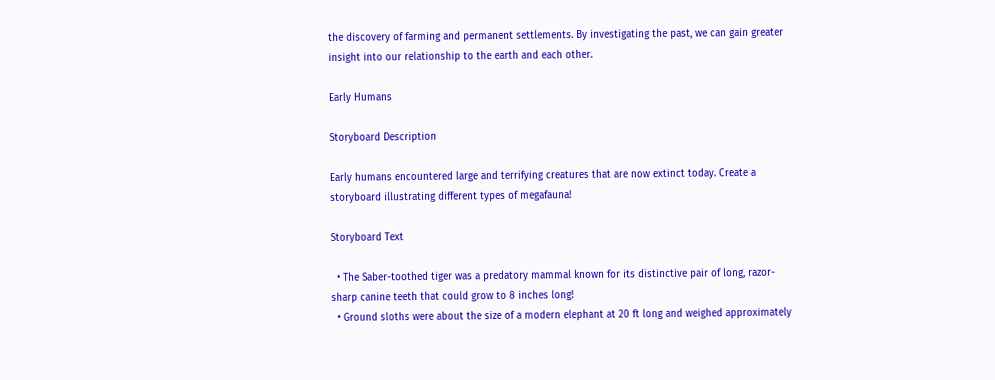the discovery of farming and permanent settlements. By investigating the past, we can gain greater insight into our relationship to the earth and each other.

Early Humans

Storyboard Description

Early humans encountered large and terrifying creatures that are now extinct today. Create a storyboard illustrating different types of megafauna!

Storyboard Text

  • The Saber-toothed tiger was a predatory mammal known for its distinctive pair of long, razor-sharp canine teeth that could grow to 8 inches long!
  • Ground sloths were about the size of a modern elephant at 20 ft long and weighed approximately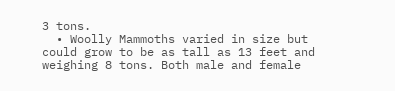3 tons.
  • Woolly Mammoths varied in size but could grow to be as tall as 13 feet and weighing 8 tons. Both male and female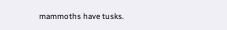mammoths have tusks.